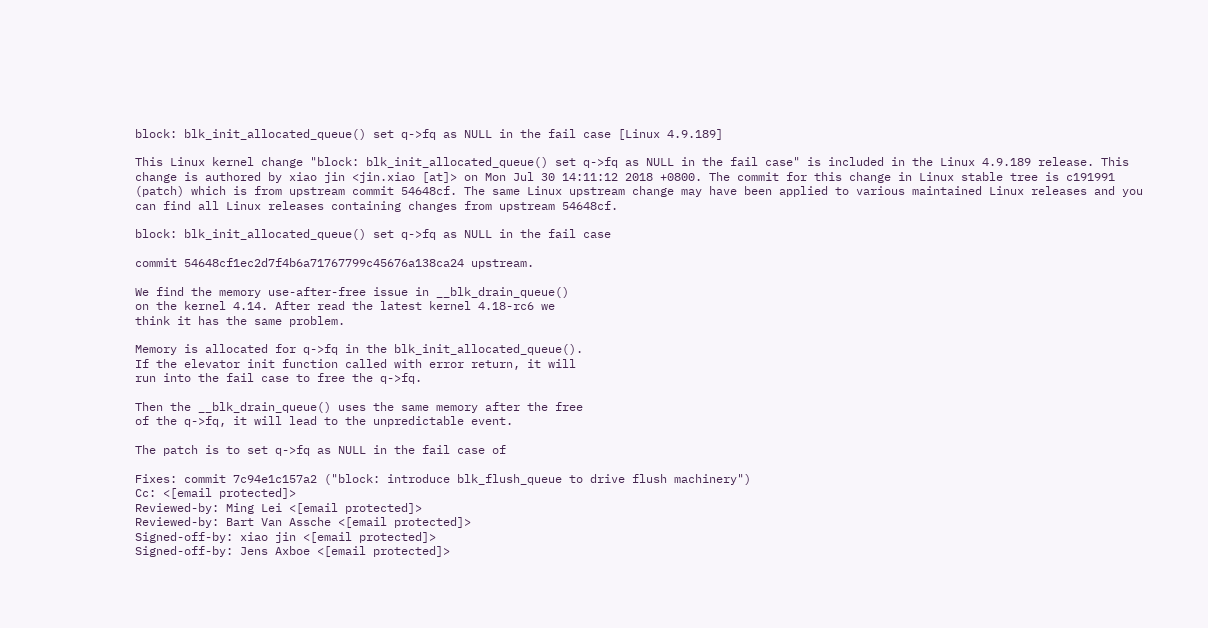block: blk_init_allocated_queue() set q->fq as NULL in the fail case [Linux 4.9.189]

This Linux kernel change "block: blk_init_allocated_queue() set q->fq as NULL in the fail case" is included in the Linux 4.9.189 release. This change is authored by xiao jin <jin.xiao [at]> on Mon Jul 30 14:11:12 2018 +0800. The commit for this change in Linux stable tree is c191991 (patch) which is from upstream commit 54648cf. The same Linux upstream change may have been applied to various maintained Linux releases and you can find all Linux releases containing changes from upstream 54648cf.

block: blk_init_allocated_queue() set q->fq as NULL in the fail case

commit 54648cf1ec2d7f4b6a71767799c45676a138ca24 upstream.

We find the memory use-after-free issue in __blk_drain_queue()
on the kernel 4.14. After read the latest kernel 4.18-rc6 we
think it has the same problem.

Memory is allocated for q->fq in the blk_init_allocated_queue().
If the elevator init function called with error return, it will
run into the fail case to free the q->fq.

Then the __blk_drain_queue() uses the same memory after the free
of the q->fq, it will lead to the unpredictable event.

The patch is to set q->fq as NULL in the fail case of

Fixes: commit 7c94e1c157a2 ("block: introduce blk_flush_queue to drive flush machinery")
Cc: <[email protected]>
Reviewed-by: Ming Lei <[email protected]>
Reviewed-by: Bart Van Assche <[email protected]>
Signed-off-by: xiao jin <[email protected]>
Signed-off-by: Jens Axboe <[email protected]>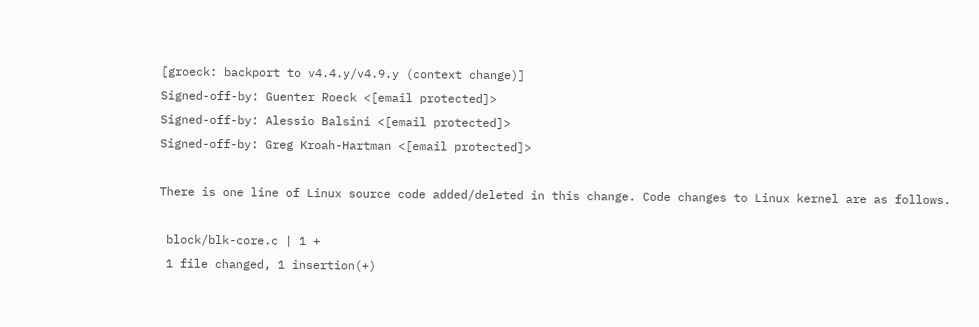[groeck: backport to v4.4.y/v4.9.y (context change)]
Signed-off-by: Guenter Roeck <[email protected]>
Signed-off-by: Alessio Balsini <[email protected]>
Signed-off-by: Greg Kroah-Hartman <[email protected]>

There is one line of Linux source code added/deleted in this change. Code changes to Linux kernel are as follows.

 block/blk-core.c | 1 +
 1 file changed, 1 insertion(+)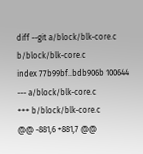diff --git a/block/blk-core.c b/block/blk-core.c
index 77b99bf..bdb906b 100644
--- a/block/blk-core.c
+++ b/block/blk-core.c
@@ -881,6 +881,7 @@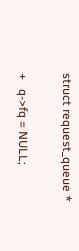struct request_queue *

+   q->fq = NULL;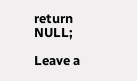return NULL;

Leave a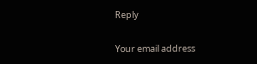Reply

Your email address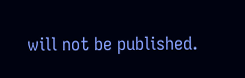will not be published.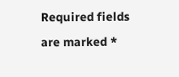Required fields are marked *